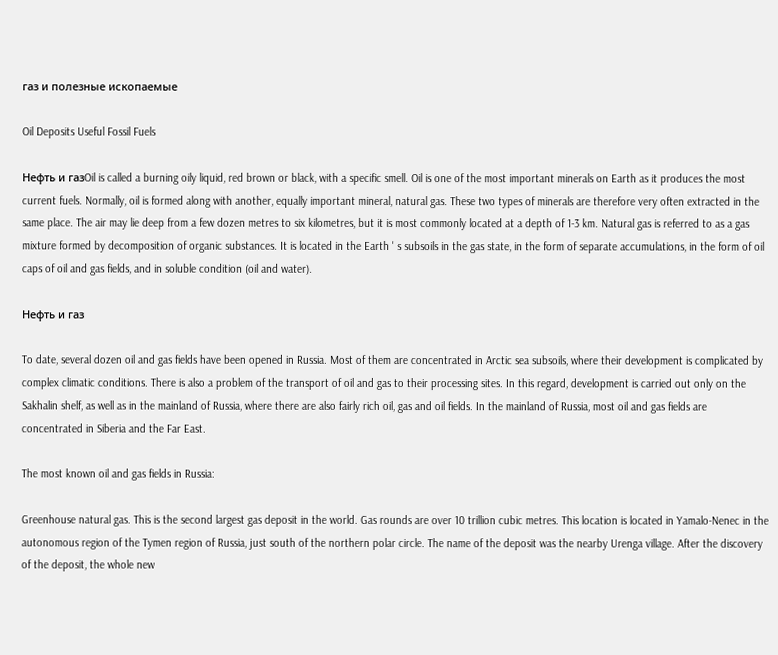газ и полезные ископаемые

Oil Deposits Useful Fossil Fuels

Нефть и газOil is called a burning oily liquid, red brown or black, with a specific smell. Oil is one of the most important minerals on Earth as it produces the most current fuels. Normally, oil is formed along with another, equally important mineral, natural gas. These two types of minerals are therefore very often extracted in the same place. The air may lie deep from a few dozen metres to six kilometres, but it is most commonly located at a depth of 1-3 km. Natural gas is referred to as a gas mixture formed by decomposition of organic substances. It is located in the Earth ' s subsoils in the gas state, in the form of separate accumulations, in the form of oil caps of oil and gas fields, and in soluble condition (oil and water).

Нефть и газ

To date, several dozen oil and gas fields have been opened in Russia. Most of them are concentrated in Arctic sea subsoils, where their development is complicated by complex climatic conditions. There is also a problem of the transport of oil and gas to their processing sites. In this regard, development is carried out only on the Sakhalin shelf, as well as in the mainland of Russia, where there are also fairly rich oil, gas and oil fields. In the mainland of Russia, most oil and gas fields are concentrated in Siberia and the Far East.

The most known oil and gas fields in Russia:

Greenhouse natural gas. This is the second largest gas deposit in the world. Gas rounds are over 10 trillion cubic metres. This location is located in Yamalo-Nenec in the autonomous region of the Tymen region of Russia, just south of the northern polar circle. The name of the deposit was the nearby Urenga village. After the discovery of the deposit, the whole new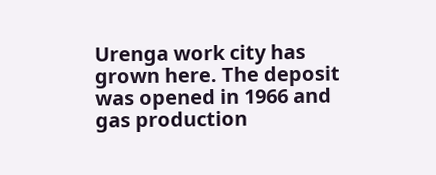Urenga work city has grown here. The deposit was opened in 1966 and gas production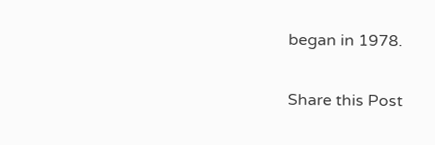began in 1978.

Share this Post